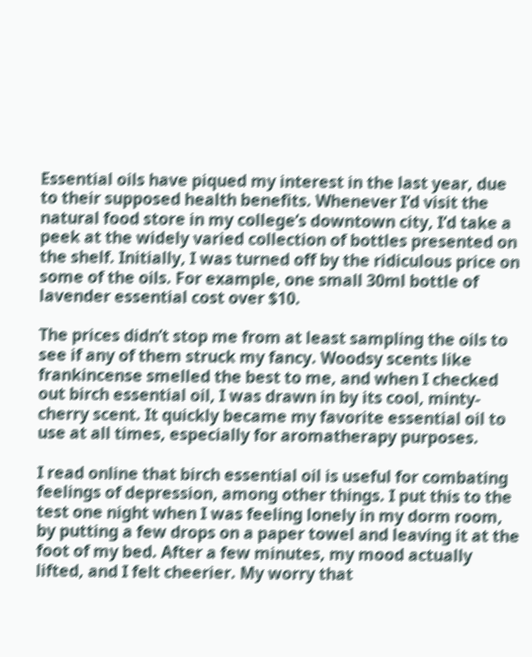Essential oils have piqued my interest in the last year, due to their supposed health benefits. Whenever I’d visit the natural food store in my college’s downtown city, I’d take a peek at the widely varied collection of bottles presented on the shelf. Initially, I was turned off by the ridiculous price on some of the oils. For example, one small 30ml bottle of lavender essential cost over $10.

The prices didn’t stop me from at least sampling the oils to see if any of them struck my fancy. Woodsy scents like frankincense smelled the best to me, and when I checked out birch essential oil, I was drawn in by its cool, minty-cherry scent. It quickly became my favorite essential oil to use at all times, especially for aromatherapy purposes.

I read online that birch essential oil is useful for combating feelings of depression, among other things. I put this to the test one night when I was feeling lonely in my dorm room, by putting a few drops on a paper towel and leaving it at the foot of my bed. After a few minutes, my mood actually lifted, and I felt cheerier. My worry that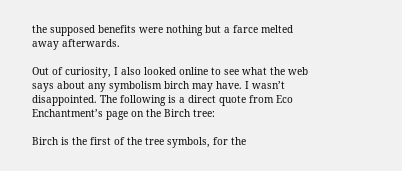the supposed benefits were nothing but a farce melted away afterwards.

Out of curiosity, I also looked online to see what the web says about any symbolism birch may have. I wasn’t disappointed. The following is a direct quote from Eco Enchantment’s page on the Birch tree:

Birch is the first of the tree symbols, for the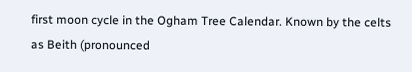first moon cycle in the Ogham Tree Calendar. Known by the celts as Beith (pronounced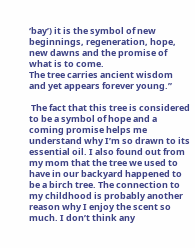‘bay’) it is the symbol of new beginnings, regeneration, hope, new dawns and the promise of what is to come.
The tree carries ancient wisdom and yet appears forever young.”

 The fact that this tree is considered to be a symbol of hope and a coming promise helps me understand why I’m so drawn to its essential oil. I also found out from my mom that the tree we used to have in our backyard happened to be a birch tree. The connection to my childhood is probably another reason why I enjoy the scent so much. I don’t think any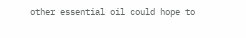other essential oil could hope to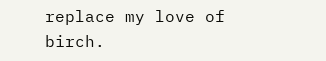replace my love of birch.